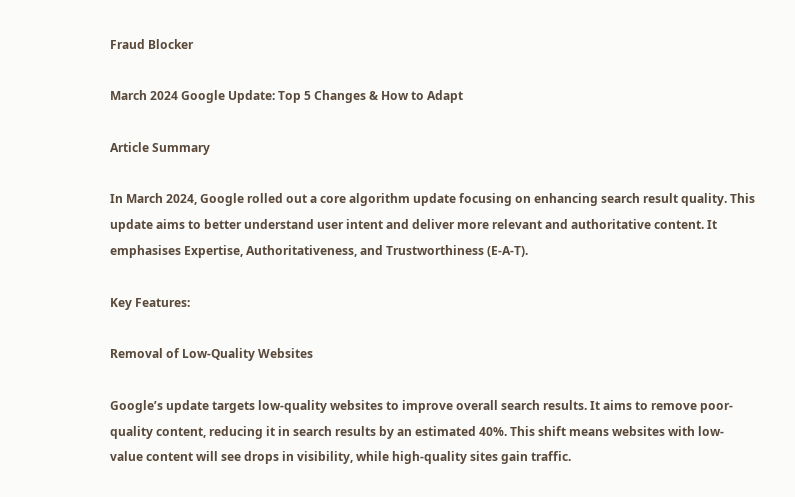Fraud Blocker

March 2024 Google Update: Top 5 Changes & How to Adapt

Article Summary

In March 2024, Google rolled out a core algorithm update focusing on enhancing search result quality. This update aims to better understand user intent and deliver more relevant and authoritative content. It emphasises Expertise, Authoritativeness, and Trustworthiness (E-A-T).

Key Features:

Removal of Low-Quality Websites

Google’s update targets low-quality websites to improve overall search results. It aims to remove poor-quality content, reducing it in search results by an estimated 40%. This shift means websites with low-value content will see drops in visibility, while high-quality sites gain traffic.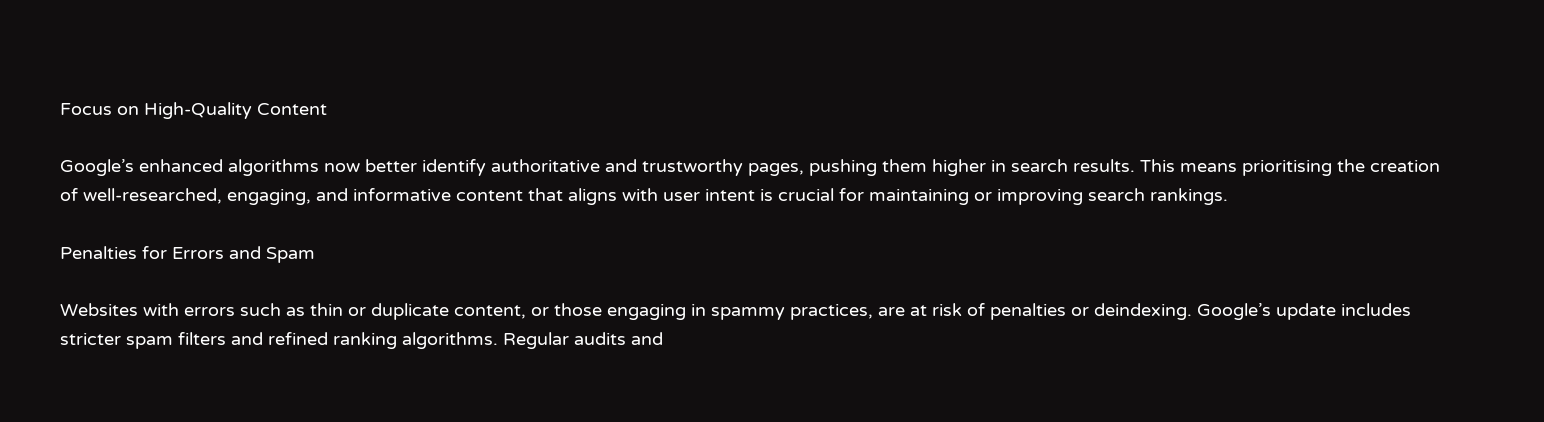Focus on High-Quality Content

Google’s enhanced algorithms now better identify authoritative and trustworthy pages, pushing them higher in search results. This means prioritising the creation of well-researched, engaging, and informative content that aligns with user intent is crucial for maintaining or improving search rankings.

Penalties for Errors and Spam

Websites with errors such as thin or duplicate content, or those engaging in spammy practices, are at risk of penalties or deindexing. Google’s update includes stricter spam filters and refined ranking algorithms. Regular audits and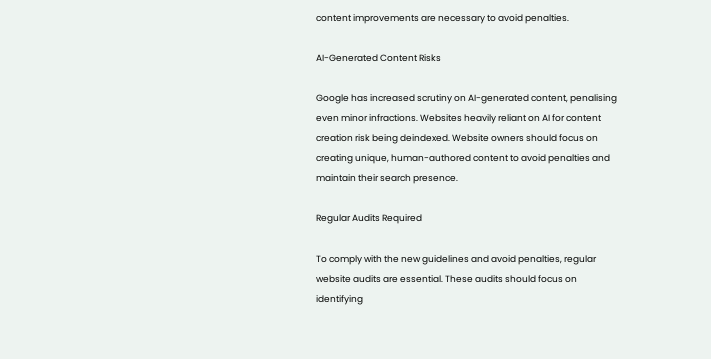content improvements are necessary to avoid penalties.

AI-Generated Content Risks

Google has increased scrutiny on AI-generated content, penalising even minor infractions. Websites heavily reliant on AI for content creation risk being deindexed. Website owners should focus on creating unique, human-authored content to avoid penalties and maintain their search presence.

Regular Audits Required

To comply with the new guidelines and avoid penalties, regular website audits are essential. These audits should focus on identifying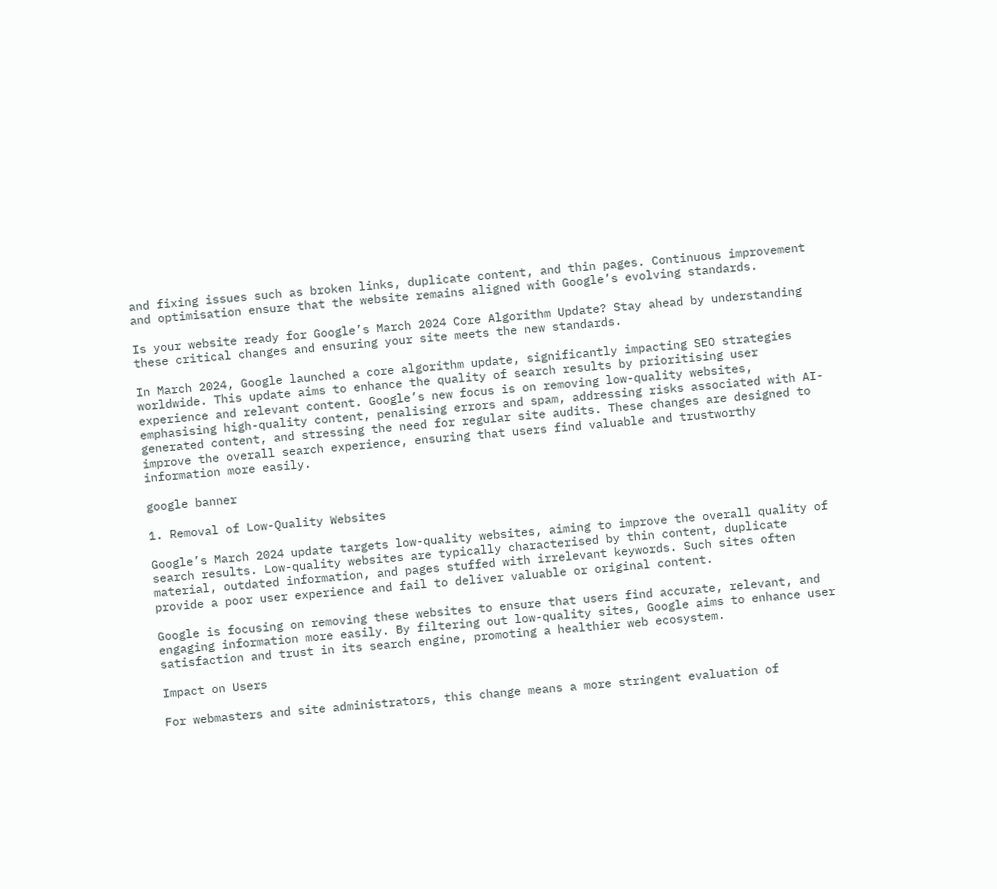and fixing issues such as broken links, duplicate content, and thin pages. Continuous improvement and optimisation ensure that the website remains aligned with Google’s evolving standards.

Is your website ready for Google’s March 2024 Core Algorithm Update? Stay ahead by understanding these critical changes and ensuring your site meets the new standards.

In March 2024, Google launched a core algorithm update, significantly impacting SEO strategies worldwide. This update aims to enhance the quality of search results by prioritising user experience and relevant content. Google’s new focus is on removing low-quality websites, emphasising high-quality content, penalising errors and spam, addressing risks associated with AI-generated content, and stressing the need for regular site audits. These changes are designed to improve the overall search experience, ensuring that users find valuable and trustworthy information more easily.

google banner

1. Removal of Low-Quality Websites

Google’s March 2024 update targets low-quality websites, aiming to improve the overall quality of search results. Low-quality websites are typically characterised by thin content, duplicate material, outdated information, and pages stuffed with irrelevant keywords. Such sites often provide a poor user experience and fail to deliver valuable or original content.

Google is focusing on removing these websites to ensure that users find accurate, relevant, and engaging information more easily. By filtering out low-quality sites, Google aims to enhance user satisfaction and trust in its search engine, promoting a healthier web ecosystem.

Impact on Users

For webmasters and site administrators, this change means a more stringent evaluation of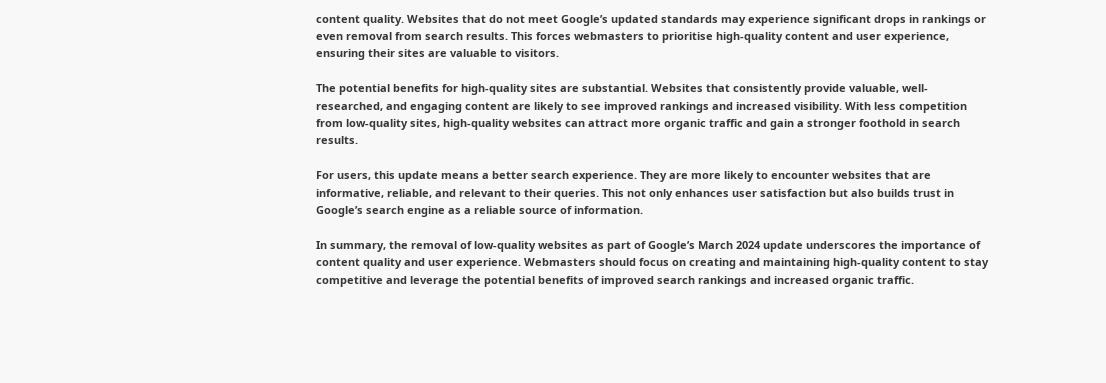content quality. Websites that do not meet Google’s updated standards may experience significant drops in rankings or even removal from search results. This forces webmasters to prioritise high-quality content and user experience, ensuring their sites are valuable to visitors.

The potential benefits for high-quality sites are substantial. Websites that consistently provide valuable, well-researched, and engaging content are likely to see improved rankings and increased visibility. With less competition from low-quality sites, high-quality websites can attract more organic traffic and gain a stronger foothold in search results.

For users, this update means a better search experience. They are more likely to encounter websites that are informative, reliable, and relevant to their queries. This not only enhances user satisfaction but also builds trust in Google’s search engine as a reliable source of information.

In summary, the removal of low-quality websites as part of Google’s March 2024 update underscores the importance of content quality and user experience. Webmasters should focus on creating and maintaining high-quality content to stay competitive and leverage the potential benefits of improved search rankings and increased organic traffic.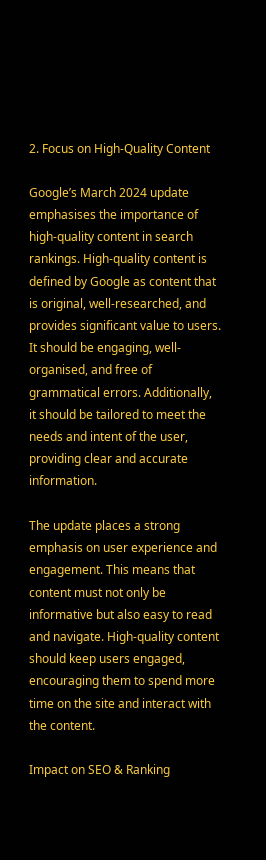2. Focus on High-Quality Content

Google’s March 2024 update emphasises the importance of high-quality content in search rankings. High-quality content is defined by Google as content that is original, well-researched, and provides significant value to users. It should be engaging, well-organised, and free of grammatical errors. Additionally, it should be tailored to meet the needs and intent of the user, providing clear and accurate information.

The update places a strong emphasis on user experience and engagement. This means that content must not only be informative but also easy to read and navigate. High-quality content should keep users engaged, encouraging them to spend more time on the site and interact with the content.

Impact on SEO & Ranking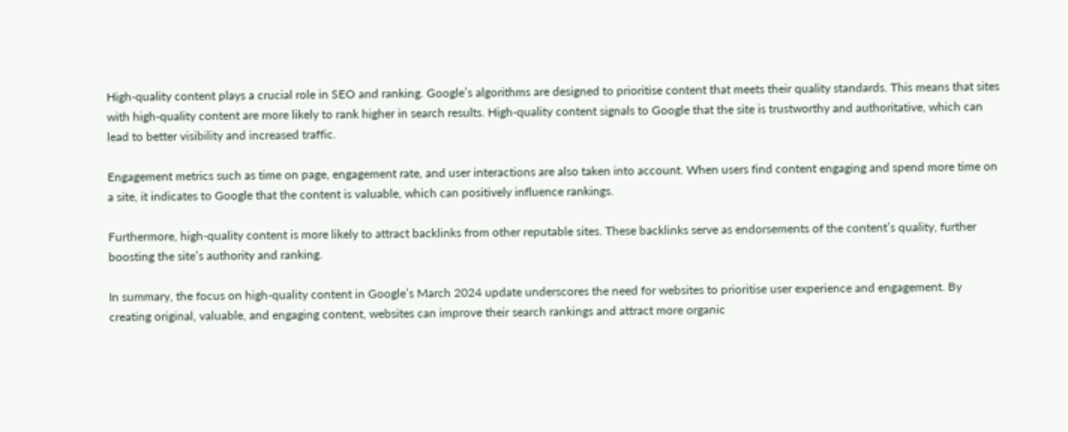High-quality content plays a crucial role in SEO and ranking. Google’s algorithms are designed to prioritise content that meets their quality standards. This means that sites with high-quality content are more likely to rank higher in search results. High-quality content signals to Google that the site is trustworthy and authoritative, which can lead to better visibility and increased traffic.

Engagement metrics such as time on page, engagement rate, and user interactions are also taken into account. When users find content engaging and spend more time on a site, it indicates to Google that the content is valuable, which can positively influence rankings.

Furthermore, high-quality content is more likely to attract backlinks from other reputable sites. These backlinks serve as endorsements of the content’s quality, further boosting the site’s authority and ranking.

In summary, the focus on high-quality content in Google’s March 2024 update underscores the need for websites to prioritise user experience and engagement. By creating original, valuable, and engaging content, websites can improve their search rankings and attract more organic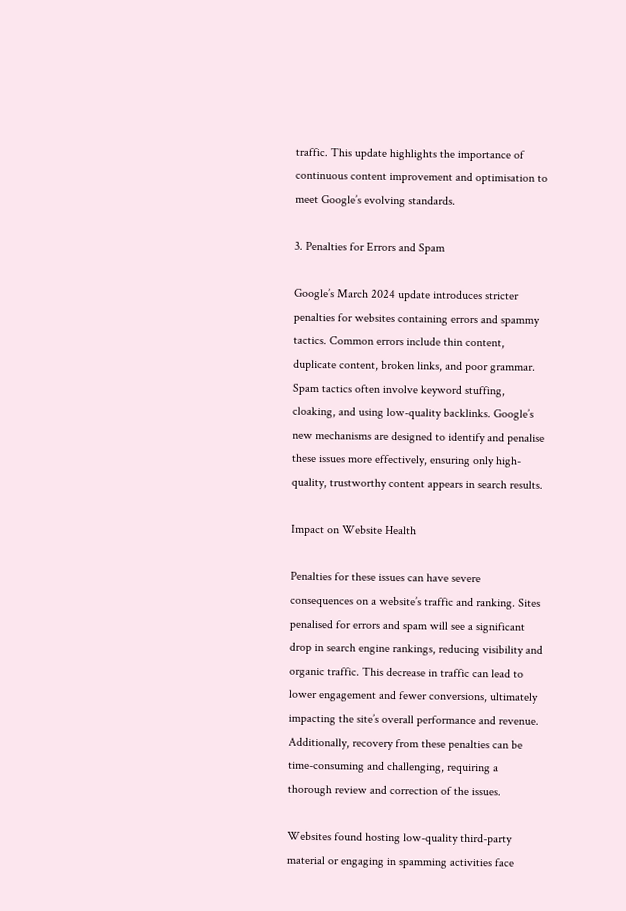traffic. This update highlights the importance of continuous content improvement and optimisation to meet Google’s evolving standards.

3. Penalties for Errors and Spam

Google’s March 2024 update introduces stricter penalties for websites containing errors and spammy tactics. Common errors include thin content, duplicate content, broken links, and poor grammar. Spam tactics often involve keyword stuffing, cloaking, and using low-quality backlinks. Google’s new mechanisms are designed to identify and penalise these issues more effectively, ensuring only high-quality, trustworthy content appears in search results.

Impact on Website Health

Penalties for these issues can have severe consequences on a website’s traffic and ranking. Sites penalised for errors and spam will see a significant drop in search engine rankings, reducing visibility and organic traffic. This decrease in traffic can lead to lower engagement and fewer conversions, ultimately impacting the site’s overall performance and revenue. Additionally, recovery from these penalties can be time-consuming and challenging, requiring a thorough review and correction of the issues.

Websites found hosting low-quality third-party material or engaging in spamming activities face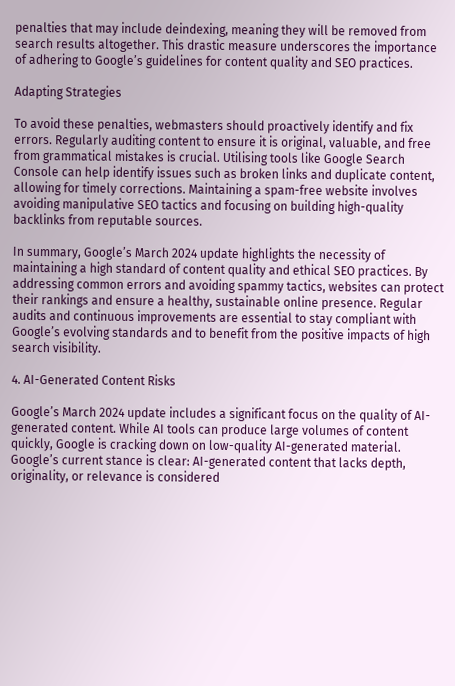penalties that may include deindexing, meaning they will be removed from search results altogether. This drastic measure underscores the importance of adhering to Google’s guidelines for content quality and SEO practices.

Adapting Strategies

To avoid these penalties, webmasters should proactively identify and fix errors. Regularly auditing content to ensure it is original, valuable, and free from grammatical mistakes is crucial. Utilising tools like Google Search Console can help identify issues such as broken links and duplicate content, allowing for timely corrections. Maintaining a spam-free website involves avoiding manipulative SEO tactics and focusing on building high-quality backlinks from reputable sources.

In summary, Google’s March 2024 update highlights the necessity of maintaining a high standard of content quality and ethical SEO practices. By addressing common errors and avoiding spammy tactics, websites can protect their rankings and ensure a healthy, sustainable online presence. Regular audits and continuous improvements are essential to stay compliant with Google’s evolving standards and to benefit from the positive impacts of high search visibility.

4. AI-Generated Content Risks

Google’s March 2024 update includes a significant focus on the quality of AI-generated content. While AI tools can produce large volumes of content quickly, Google is cracking down on low-quality AI-generated material. Google’s current stance is clear: AI-generated content that lacks depth, originality, or relevance is considered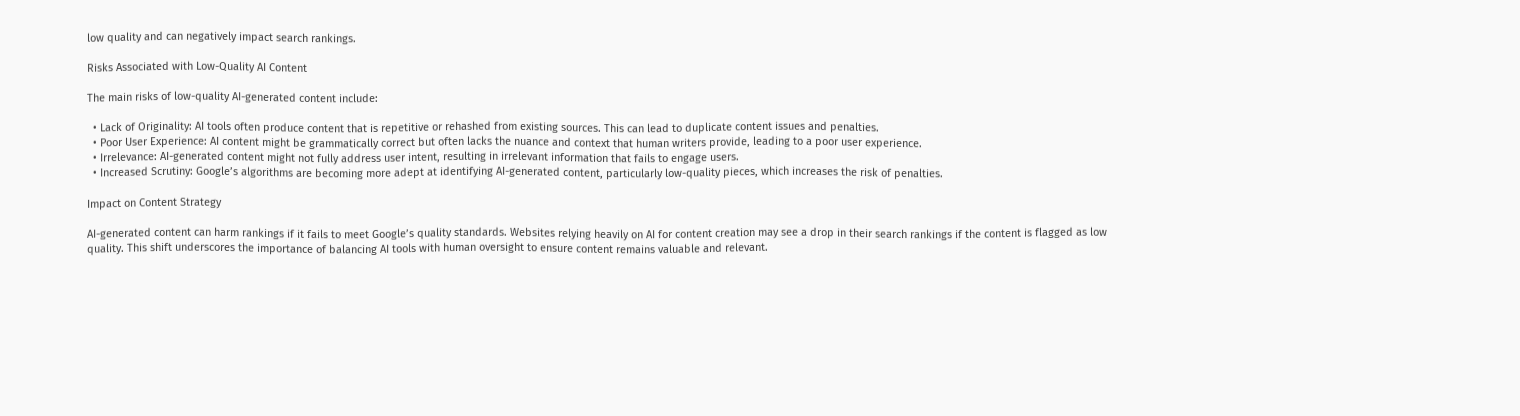low quality and can negatively impact search rankings.

Risks Associated with Low-Quality AI Content

The main risks of low-quality AI-generated content include:

  • Lack of Originality: AI tools often produce content that is repetitive or rehashed from existing sources. This can lead to duplicate content issues and penalties.
  • Poor User Experience: AI content might be grammatically correct but often lacks the nuance and context that human writers provide, leading to a poor user experience.
  • Irrelevance: AI-generated content might not fully address user intent, resulting in irrelevant information that fails to engage users.
  • Increased Scrutiny: Google’s algorithms are becoming more adept at identifying AI-generated content, particularly low-quality pieces, which increases the risk of penalties.

Impact on Content Strategy

AI-generated content can harm rankings if it fails to meet Google’s quality standards. Websites relying heavily on AI for content creation may see a drop in their search rankings if the content is flagged as low quality. This shift underscores the importance of balancing AI tools with human oversight to ensure content remains valuable and relevant.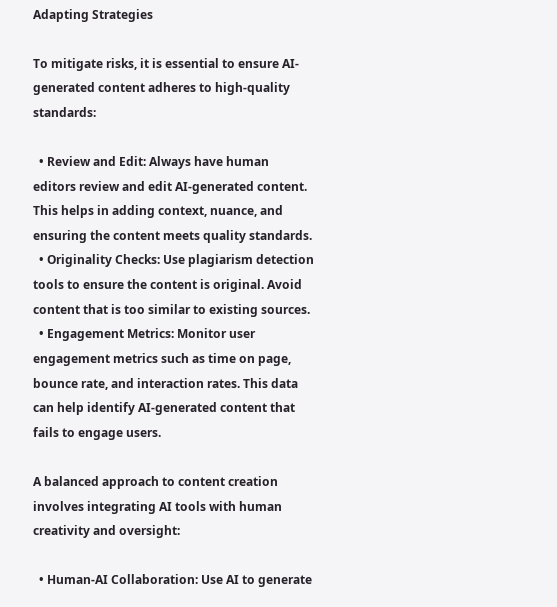Adapting Strategies

To mitigate risks, it is essential to ensure AI-generated content adheres to high-quality standards:

  • Review and Edit: Always have human editors review and edit AI-generated content. This helps in adding context, nuance, and ensuring the content meets quality standards.
  • Originality Checks: Use plagiarism detection tools to ensure the content is original. Avoid content that is too similar to existing sources.
  • Engagement Metrics: Monitor user engagement metrics such as time on page, bounce rate, and interaction rates. This data can help identify AI-generated content that fails to engage users.

A balanced approach to content creation involves integrating AI tools with human creativity and oversight:

  • Human-AI Collaboration: Use AI to generate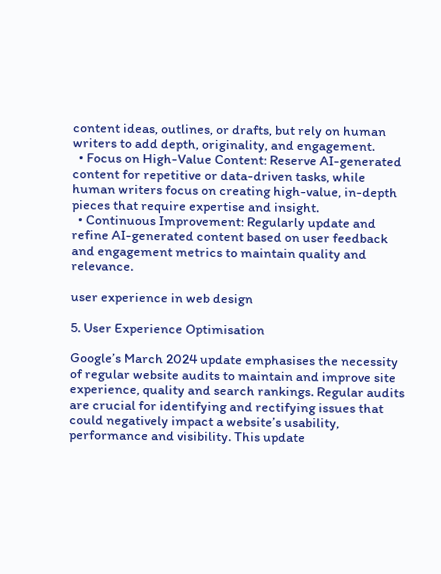content ideas, outlines, or drafts, but rely on human writers to add depth, originality, and engagement.
  • Focus on High-Value Content: Reserve AI-generated content for repetitive or data-driven tasks, while human writers focus on creating high-value, in-depth pieces that require expertise and insight.
  • Continuous Improvement: Regularly update and refine AI-generated content based on user feedback and engagement metrics to maintain quality and relevance.

user experience in web design

5. User Experience Optimisation

Google’s March 2024 update emphasises the necessity of regular website audits to maintain and improve site experience, quality and search rankings. Regular audits are crucial for identifying and rectifying issues that could negatively impact a website’s usability, performance and visibility. This update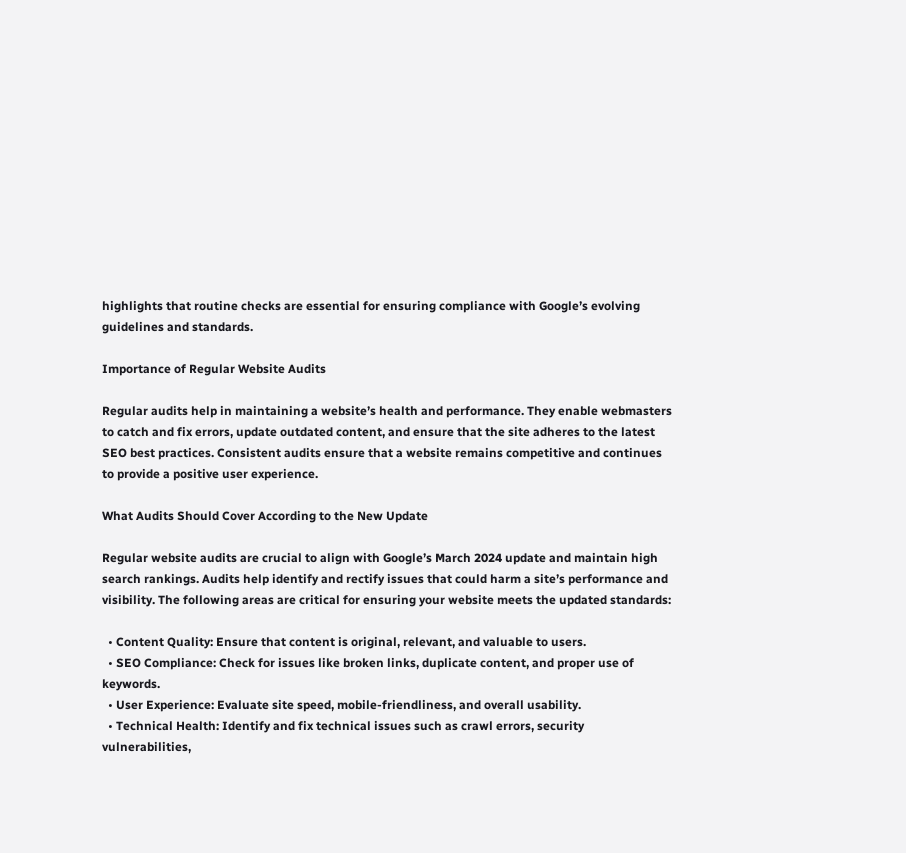highlights that routine checks are essential for ensuring compliance with Google’s evolving guidelines and standards.

Importance of Regular Website Audits

Regular audits help in maintaining a website’s health and performance. They enable webmasters to catch and fix errors, update outdated content, and ensure that the site adheres to the latest SEO best practices. Consistent audits ensure that a website remains competitive and continues to provide a positive user experience.

What Audits Should Cover According to the New Update

Regular website audits are crucial to align with Google’s March 2024 update and maintain high search rankings. Audits help identify and rectify issues that could harm a site’s performance and visibility. The following areas are critical for ensuring your website meets the updated standards:

  • Content Quality: Ensure that content is original, relevant, and valuable to users.
  • SEO Compliance: Check for issues like broken links, duplicate content, and proper use of keywords.
  • User Experience: Evaluate site speed, mobile-friendliness, and overall usability.
  • Technical Health: Identify and fix technical issues such as crawl errors, security vulnerabilities,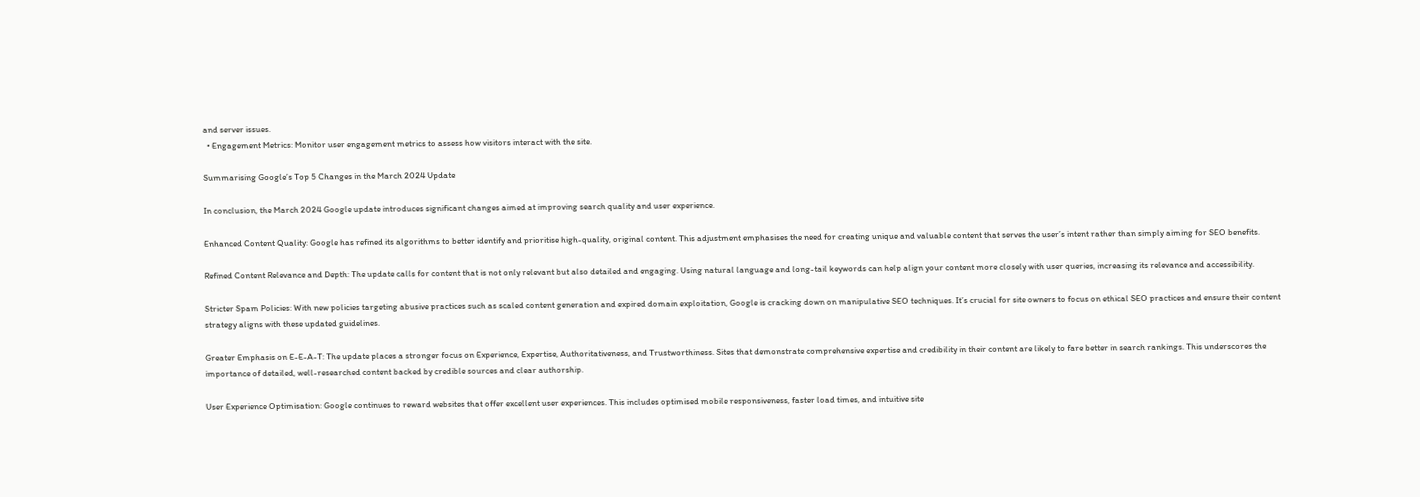and server issues.
  • Engagement Metrics: Monitor user engagement metrics to assess how visitors interact with the site.

Summarising Google’s Top 5 Changes in the March 2024 Update

In conclusion, the March 2024 Google update introduces significant changes aimed at improving search quality and user experience.

Enhanced Content Quality: Google has refined its algorithms to better identify and prioritise high-quality, original content. This adjustment emphasises the need for creating unique and valuable content that serves the user’s intent rather than simply aiming for SEO benefits.

Refined Content Relevance and Depth: The update calls for content that is not only relevant but also detailed and engaging. Using natural language and long-tail keywords can help align your content more closely with user queries, increasing its relevance and accessibility.

Stricter Spam Policies: With new policies targeting abusive practices such as scaled content generation and expired domain exploitation, Google is cracking down on manipulative SEO techniques. It’s crucial for site owners to focus on ethical SEO practices and ensure their content strategy aligns with these updated guidelines.

Greater Emphasis on E-E-A-T: The update places a stronger focus on Experience, Expertise, Authoritativeness, and Trustworthiness. Sites that demonstrate comprehensive expertise and credibility in their content are likely to fare better in search rankings. This underscores the importance of detailed, well-researched content backed by credible sources and clear authorship.

User Experience Optimisation: Google continues to reward websites that offer excellent user experiences. This includes optimised mobile responsiveness, faster load times, and intuitive site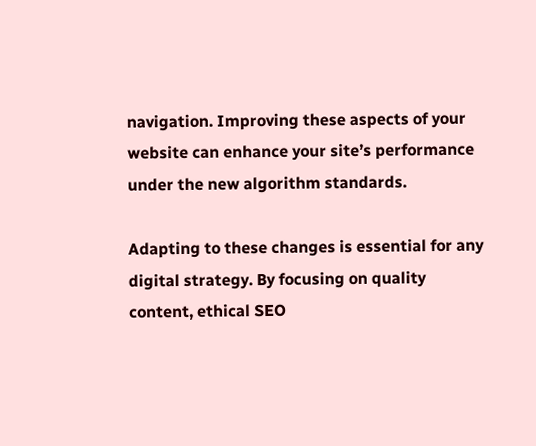navigation. Improving these aspects of your website can enhance your site’s performance under the new algorithm standards.

Adapting to these changes is essential for any digital strategy. By focusing on quality content, ethical SEO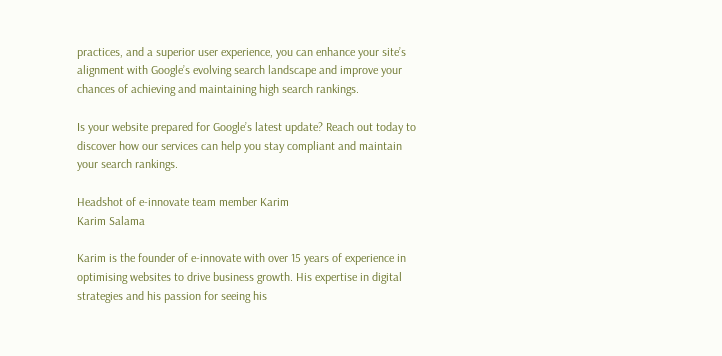practices, and a superior user experience, you can enhance your site’s alignment with Google’s evolving search landscape and improve your chances of achieving and maintaining high search rankings.

Is your website prepared for Google’s latest update? Reach out today to discover how our services can help you stay compliant and maintain your search rankings.

Headshot of e-innovate team member Karim
Karim Salama

Karim is the founder of e-innovate with over 15 years of experience in optimising websites to drive business growth. His expertise in digital strategies and his passion for seeing his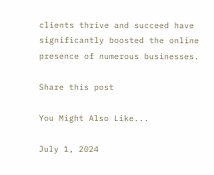clients thrive and succeed have significantly boosted the online presence of numerous businesses.

Share this post

You Might Also Like...

July 1, 2024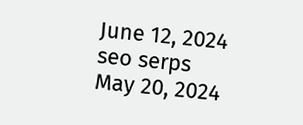June 12, 2024
seo serps
May 20, 2024